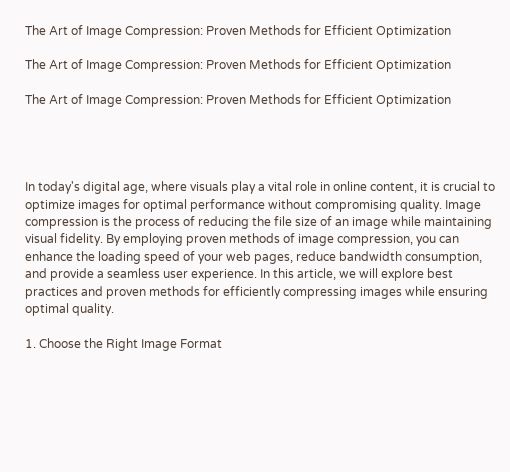The Art of Image Compression: Proven Methods for Efficient Optimization

The Art of Image Compression: Proven Methods for Efficient Optimization

The Art of Image Compression: Proven Methods for Efficient Optimization




In today's digital age, where visuals play a vital role in online content, it is crucial to optimize images for optimal performance without compromising quality. Image compression is the process of reducing the file size of an image while maintaining visual fidelity. By employing proven methods of image compression, you can enhance the loading speed of your web pages, reduce bandwidth consumption, and provide a seamless user experience. In this article, we will explore best practices and proven methods for efficiently compressing images while ensuring optimal quality.

1. Choose the Right Image Format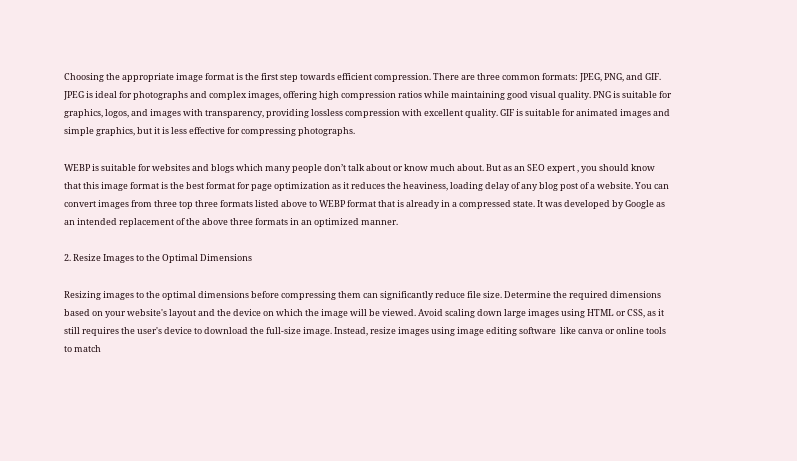Choosing the appropriate image format is the first step towards efficient compression. There are three common formats: JPEG, PNG, and GIF. JPEG is ideal for photographs and complex images, offering high compression ratios while maintaining good visual quality. PNG is suitable for graphics, logos, and images with transparency, providing lossless compression with excellent quality. GIF is suitable for animated images and simple graphics, but it is less effective for compressing photographs.

WEBP is suitable for websites and blogs which many people don’t talk about or know much about. But as an SEO expert , you should know that this image format is the best format for page optimization as it reduces the heaviness, loading delay of any blog post of a website. You can convert images from three top three formats listed above to WEBP format that is already in a compressed state. It was developed by Google as an intended replacement of the above three formats in an optimized manner.

2. Resize Images to the Optimal Dimensions

Resizing images to the optimal dimensions before compressing them can significantly reduce file size. Determine the required dimensions based on your website's layout and the device on which the image will be viewed. Avoid scaling down large images using HTML or CSS, as it still requires the user's device to download the full-size image. Instead, resize images using image editing software  like canva or online tools to match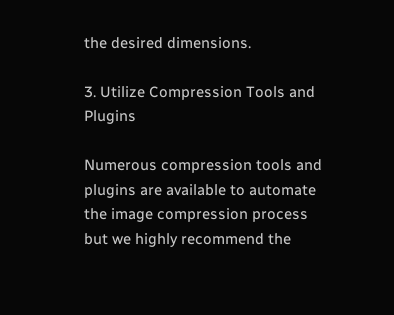the desired dimensions.

3. Utilize Compression Tools and Plugins

Numerous compression tools and plugins are available to automate the image compression process but we highly recommend the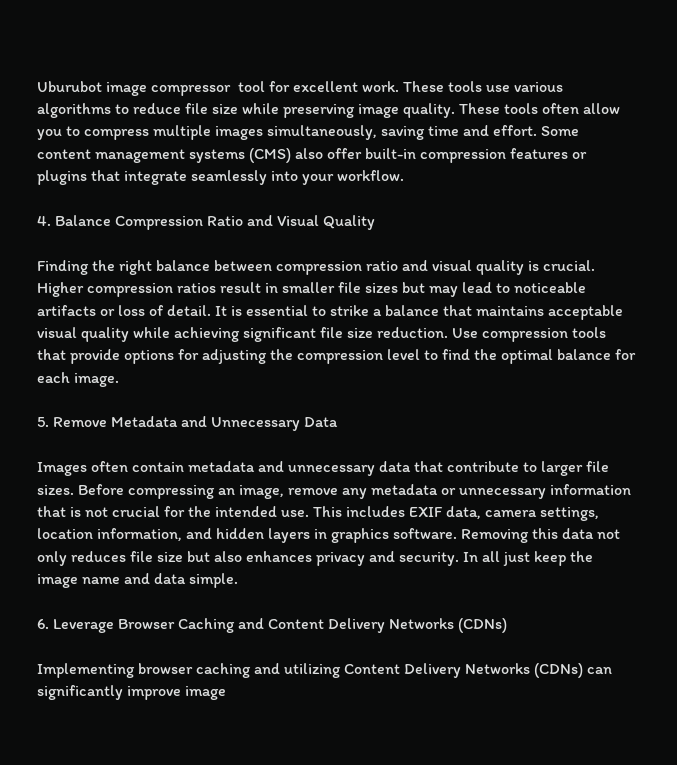Uburubot image compressor  tool for excellent work. These tools use various algorithms to reduce file size while preserving image quality. These tools often allow you to compress multiple images simultaneously, saving time and effort. Some content management systems (CMS) also offer built-in compression features or plugins that integrate seamlessly into your workflow.

4. Balance Compression Ratio and Visual Quality

Finding the right balance between compression ratio and visual quality is crucial. Higher compression ratios result in smaller file sizes but may lead to noticeable artifacts or loss of detail. It is essential to strike a balance that maintains acceptable visual quality while achieving significant file size reduction. Use compression tools that provide options for adjusting the compression level to find the optimal balance for each image.

5. Remove Metadata and Unnecessary Data

Images often contain metadata and unnecessary data that contribute to larger file sizes. Before compressing an image, remove any metadata or unnecessary information that is not crucial for the intended use. This includes EXIF data, camera settings, location information, and hidden layers in graphics software. Removing this data not only reduces file size but also enhances privacy and security. In all just keep the image name and data simple.

6. Leverage Browser Caching and Content Delivery Networks (CDNs)

Implementing browser caching and utilizing Content Delivery Networks (CDNs) can significantly improve image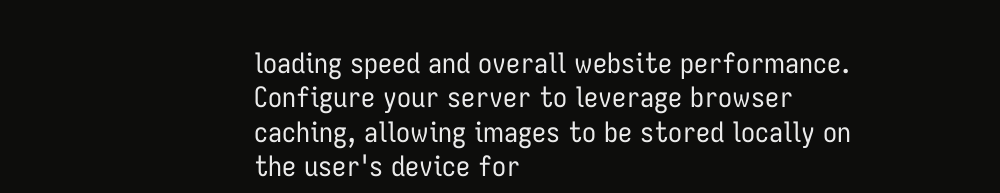loading speed and overall website performance. Configure your server to leverage browser caching, allowing images to be stored locally on the user's device for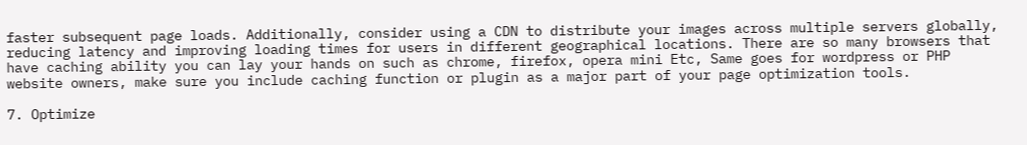faster subsequent page loads. Additionally, consider using a CDN to distribute your images across multiple servers globally, reducing latency and improving loading times for users in different geographical locations. There are so many browsers that have caching ability you can lay your hands on such as chrome, firefox, opera mini Etc, Same goes for wordpress or PHP website owners, make sure you include caching function or plugin as a major part of your page optimization tools.

7. Optimize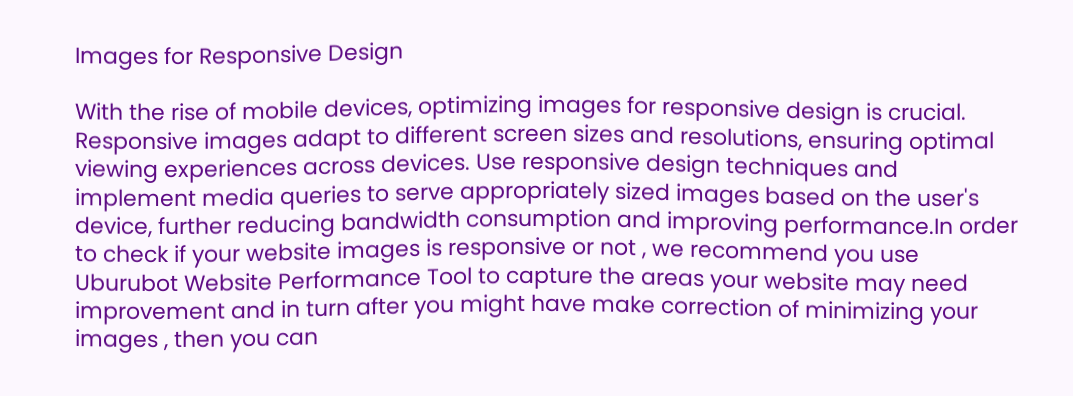Images for Responsive Design

With the rise of mobile devices, optimizing images for responsive design is crucial. Responsive images adapt to different screen sizes and resolutions, ensuring optimal viewing experiences across devices. Use responsive design techniques and implement media queries to serve appropriately sized images based on the user's device, further reducing bandwidth consumption and improving performance.In order to check if your website images is responsive or not , we recommend you use Uburubot Website Performance Tool to capture the areas your website may need improvement and in turn after you might have make correction of minimizing your images , then you can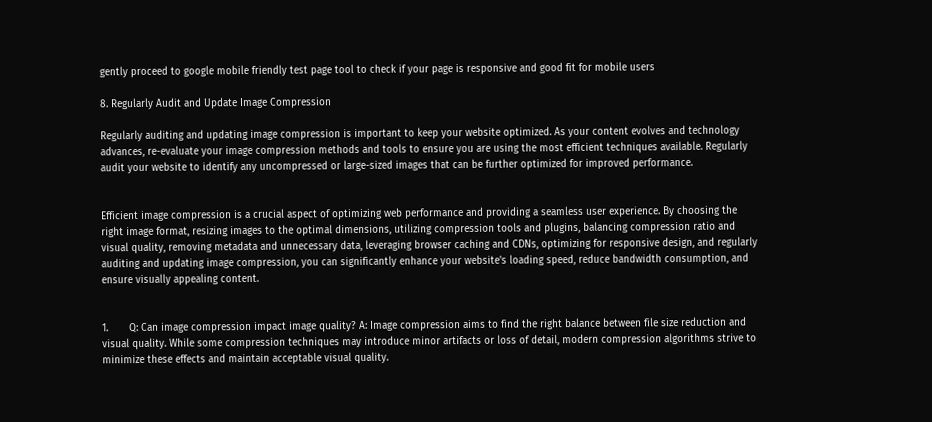gently proceed to google mobile friendly test page tool to check if your page is responsive and good fit for mobile users

8. Regularly Audit and Update Image Compression

Regularly auditing and updating image compression is important to keep your website optimized. As your content evolves and technology advances, re-evaluate your image compression methods and tools to ensure you are using the most efficient techniques available. Regularly audit your website to identify any uncompressed or large-sized images that can be further optimized for improved performance.


Efficient image compression is a crucial aspect of optimizing web performance and providing a seamless user experience. By choosing the right image format, resizing images to the optimal dimensions, utilizing compression tools and plugins, balancing compression ratio and visual quality, removing metadata and unnecessary data, leveraging browser caching and CDNs, optimizing for responsive design, and regularly auditing and updating image compression, you can significantly enhance your website's loading speed, reduce bandwidth consumption, and ensure visually appealing content.


1.       Q: Can image compression impact image quality? A: Image compression aims to find the right balance between file size reduction and visual quality. While some compression techniques may introduce minor artifacts or loss of detail, modern compression algorithms strive to minimize these effects and maintain acceptable visual quality.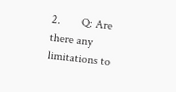2.       Q: Are there any limitations to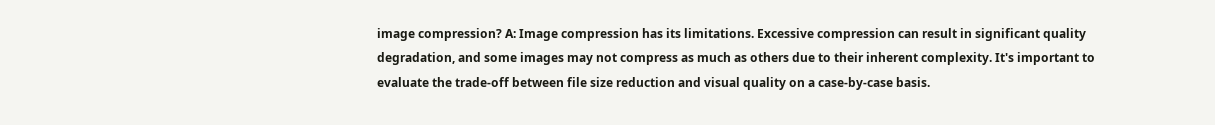image compression? A: Image compression has its limitations. Excessive compression can result in significant quality degradation, and some images may not compress as much as others due to their inherent complexity. It's important to evaluate the trade-off between file size reduction and visual quality on a case-by-case basis.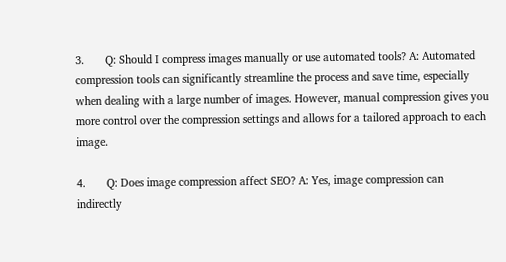3.       Q: Should I compress images manually or use automated tools? A: Automated compression tools can significantly streamline the process and save time, especially when dealing with a large number of images. However, manual compression gives you more control over the compression settings and allows for a tailored approach to each image.

4.       Q: Does image compression affect SEO? A: Yes, image compression can indirectly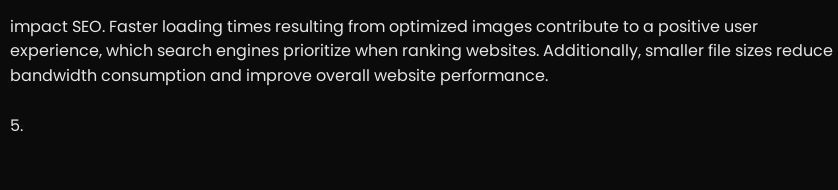impact SEO. Faster loading times resulting from optimized images contribute to a positive user experience, which search engines prioritize when ranking websites. Additionally, smaller file sizes reduce bandwidth consumption and improve overall website performance.

5.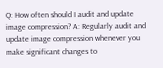Q: How often should I audit and update image compression? A: Regularly audit and update image compression whenever you make significant changes to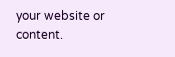your website or content.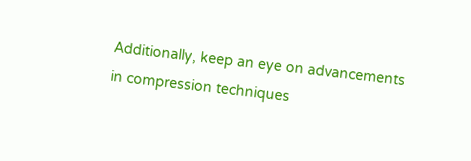Additionally, keep an eye on advancements in compression techniques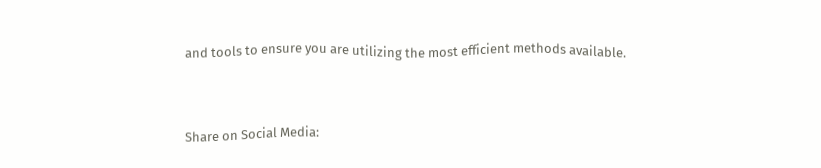and tools to ensure you are utilizing the most efficient methods available.



Share on Social Media: